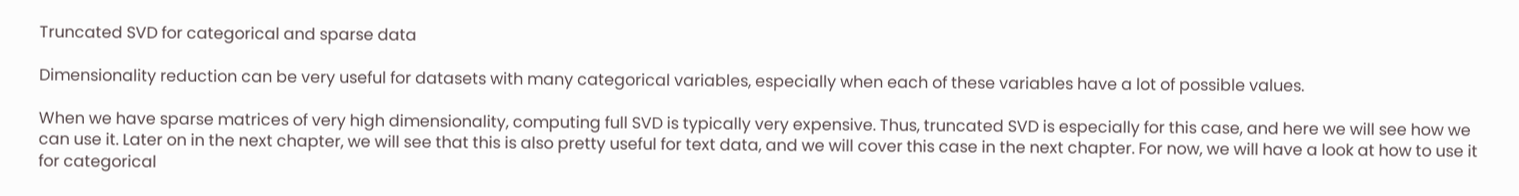Truncated SVD for categorical and sparse data

Dimensionality reduction can be very useful for datasets with many categorical variables, especially when each of these variables have a lot of possible values.

When we have sparse matrices of very high dimensionality, computing full SVD is typically very expensive. Thus, truncated SVD is especially for this case, and here we will see how we can use it. Later on in the next chapter, we will see that this is also pretty useful for text data, and we will cover this case in the next chapter. For now, we will have a look at how to use it for categorical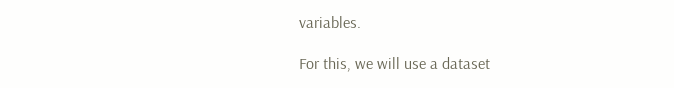variables.

For this, we will use a dataset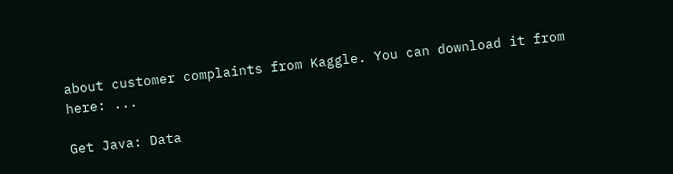about customer complaints from Kaggle. You can download it from here: ...

Get Java: Data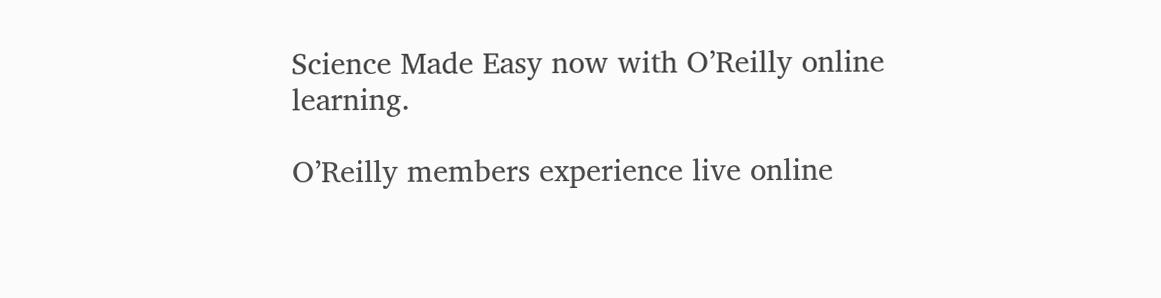Science Made Easy now with O’Reilly online learning.

O’Reilly members experience live online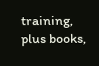training, plus books,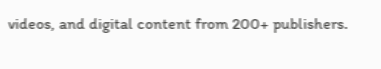videos, and digital content from 200+ publishers.